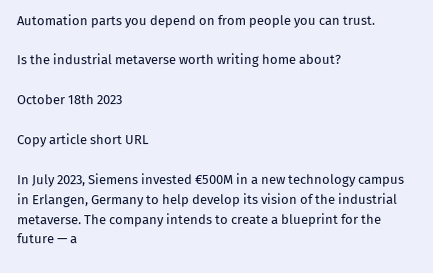Automation parts you depend on from people you can trust.

Is the industrial metaverse worth writing home about?

October 18th 2023

Copy article short URL

In July 2023, Siemens invested €500M in a new technology campus in Erlangen, Germany to help develop its vision of the industrial metaverse. The company intends to create a blueprint for the future — a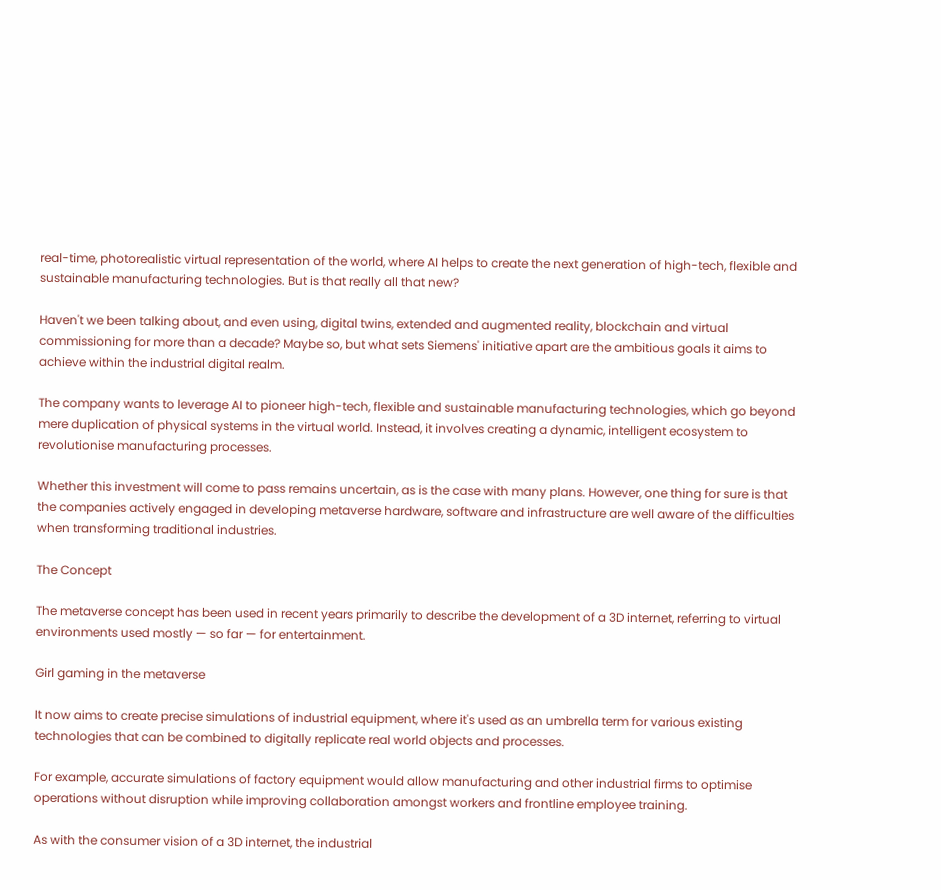real-time, photorealistic virtual representation of the world, where AI helps to create the next generation of high-tech, flexible and sustainable manufacturing technologies. But is that really all that new?

Haven't we been talking about, and even using, digital twins, extended and augmented reality, blockchain and virtual commissioning for more than a decade? Maybe so, but what sets Siemens' initiative apart are the ambitious goals it aims to achieve within the industrial digital realm.

The company wants to leverage AI to pioneer high-tech, flexible and sustainable manufacturing technologies, which go beyond mere duplication of physical systems in the virtual world. Instead, it involves creating a dynamic, intelligent ecosystem to revolutionise manufacturing processes.

Whether this investment will come to pass remains uncertain, as is the case with many plans. However, one thing for sure is that the companies actively engaged in developing metaverse hardware, software and infrastructure are well aware of the difficulties when transforming traditional industries.

The Concept

The metaverse concept has been used in recent years primarily to describe the development of a 3D internet, referring to virtual environments used mostly — so far — for entertainment.

Girl gaming in the metaverse

It now aims to create precise simulations of industrial equipment, where it's used as an umbrella term for various existing technologies that can be combined to digitally replicate real world objects and processes.

For example, accurate simulations of factory equipment would allow manufacturing and other industrial firms to optimise operations without disruption while improving collaboration amongst workers and frontline employee training.

As with the consumer vision of a 3D internet, the industrial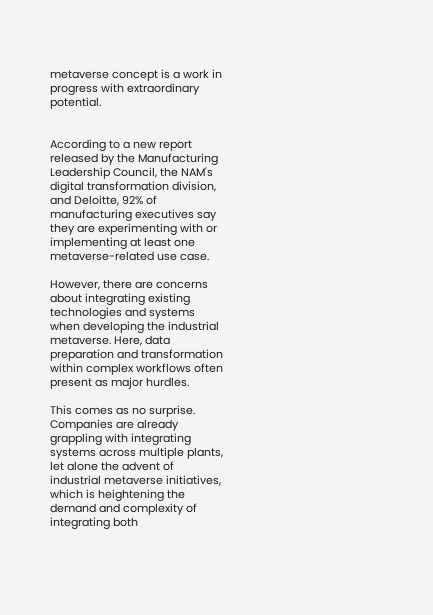metaverse concept is a work in progress with extraordinary potential.


According to a new report released by the Manufacturing Leadership Council, the NAM's digital transformation division, and Deloitte, 92% of manufacturing executives say they are experimenting with or implementing at least one metaverse-related use case.

However, there are concerns about integrating existing technologies and systems when developing the industrial metaverse. Here, data preparation and transformation within complex workflows often present as major hurdles.

This comes as no surprise. Companies are already grappling with integrating systems across multiple plants, let alone the advent of industrial metaverse initiatives, which is heightening the demand and complexity of integrating both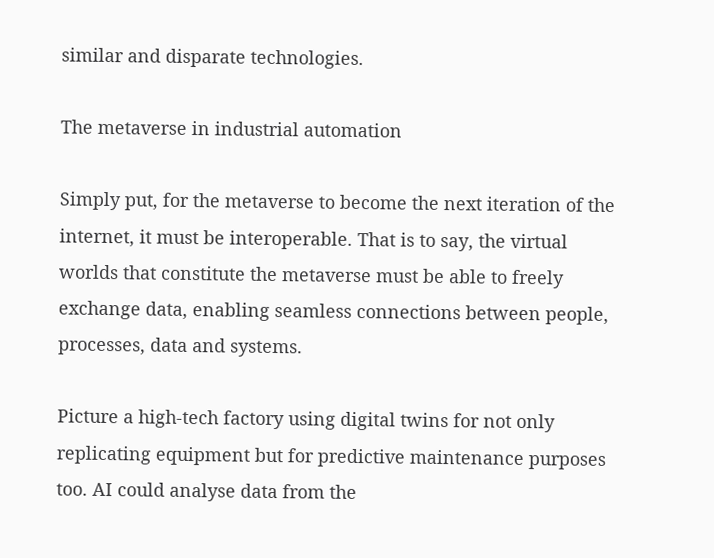similar and disparate technologies.

The metaverse in industrial automation

Simply put, for the metaverse to become the next iteration of the internet, it must be interoperable. That is to say, the virtual worlds that constitute the metaverse must be able to freely exchange data, enabling seamless connections between people, processes, data and systems.

Picture a high-tech factory using digital twins for not only replicating equipment but for predictive maintenance purposes too. AI could analyse data from the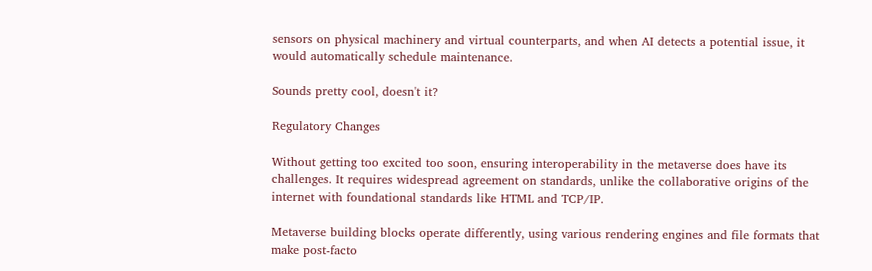sensors on physical machinery and virtual counterparts, and when AI detects a potential issue, it would automatically schedule maintenance.

Sounds pretty cool, doesn't it?

Regulatory Changes

Without getting too excited too soon, ensuring interoperability in the metaverse does have its challenges. It requires widespread agreement on standards, unlike the collaborative origins of the internet with foundational standards like HTML and TCP/IP.

Metaverse building blocks operate differently, using various rendering engines and file formats that make post-facto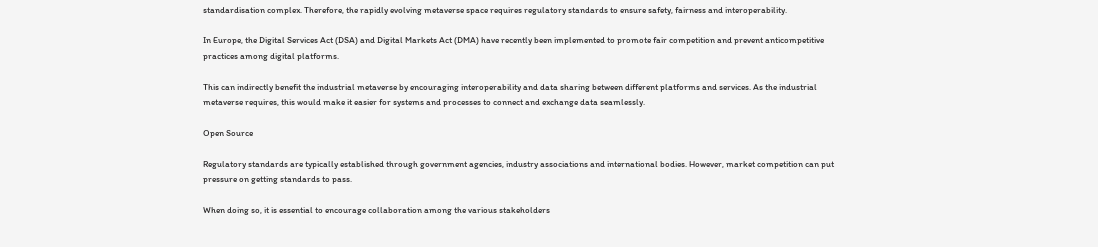standardisation complex. Therefore, the rapidly evolving metaverse space requires regulatory standards to ensure safety, fairness and interoperability.

In Europe, the Digital Services Act (DSA) and Digital Markets Act (DMA) have recently been implemented to promote fair competition and prevent anticompetitive practices among digital platforms.

This can indirectly benefit the industrial metaverse by encouraging interoperability and data sharing between different platforms and services. As the industrial metaverse requires, this would make it easier for systems and processes to connect and exchange data seamlessly.

Open Source

Regulatory standards are typically established through government agencies, industry associations and international bodies. However, market competition can put pressure on getting standards to pass.

When doing so, it is essential to encourage collaboration among the various stakeholders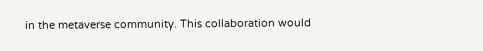in the metaverse community. This collaboration would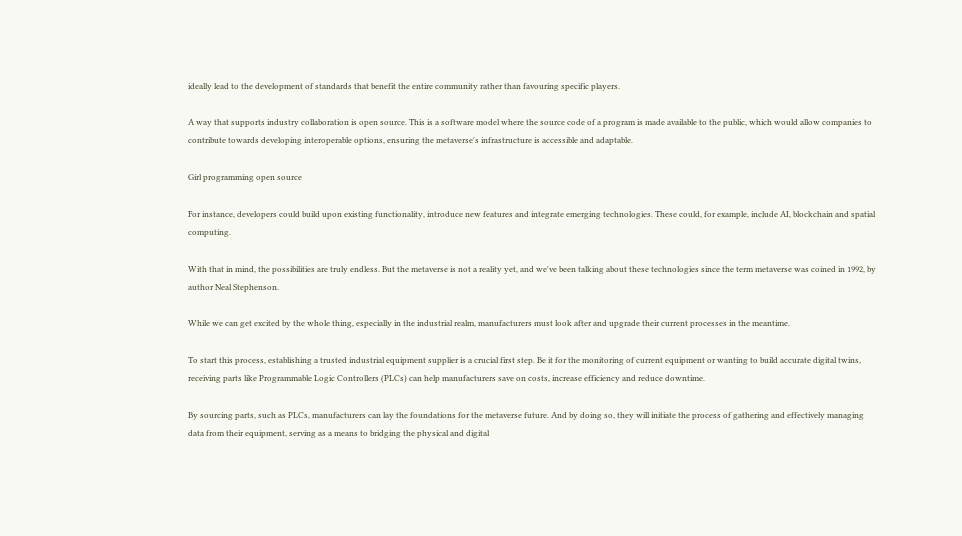ideally lead to the development of standards that benefit the entire community rather than favouring specific players.

A way that supports industry collaboration is open source. This is a software model where the source code of a program is made available to the public, which would allow companies to contribute towards developing interoperable options, ensuring the metaverse's infrastructure is accessible and adaptable.

Girl programming open source

For instance, developers could build upon existing functionality, introduce new features and integrate emerging technologies. These could, for example, include AI, blockchain and spatial computing.

With that in mind, the possibilities are truly endless. But the metaverse is not a reality yet, and we've been talking about these technologies since the term metaverse was coined in 1992, by author Neal Stephenson.

While we can get excited by the whole thing, especially in the industrial realm, manufacturers must look after and upgrade their current processes in the meantime.

To start this process, establishing a trusted industrial equipment supplier is a crucial first step. Be it for the monitoring of current equipment or wanting to build accurate digital twins, receiving parts like Programmable Logic Controllers (PLCs) can help manufacturers save on costs, increase efficiency and reduce downtime.

By sourcing parts, such as PLCs, manufacturers can lay the foundations for the metaverse future. And by doing so, they will initiate the process of gathering and effectively managing data from their equipment, serving as a means to bridging the physical and digital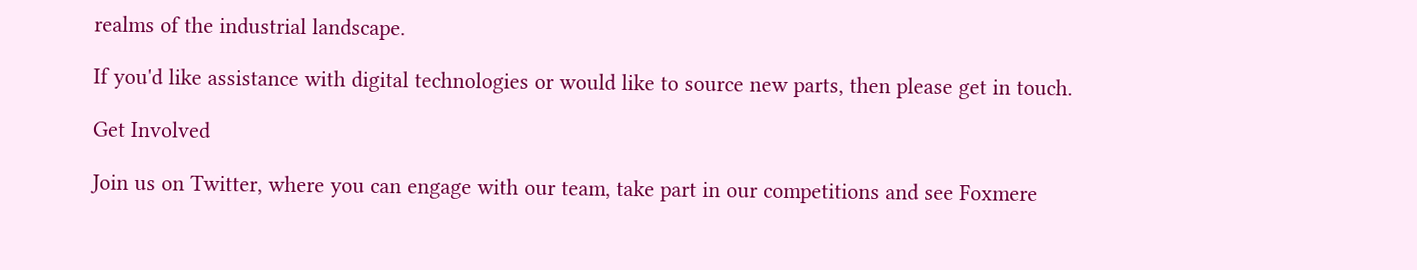realms of the industrial landscape.

If you'd like assistance with digital technologies or would like to source new parts, then please get in touch.

Get Involved

Join us on Twitter, where you can engage with our team, take part in our competitions and see Foxmere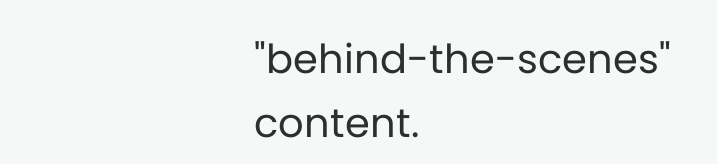"behind-the-scenes" content.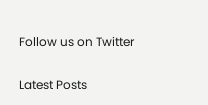Follow us on Twitter

Latest Posts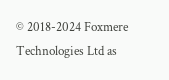© 2018-2024 Foxmere Technologies Ltd as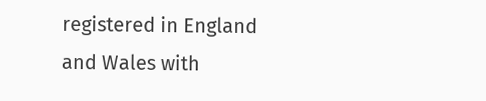registered in England and Wales with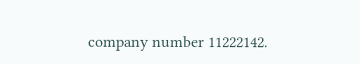company number 11222142.